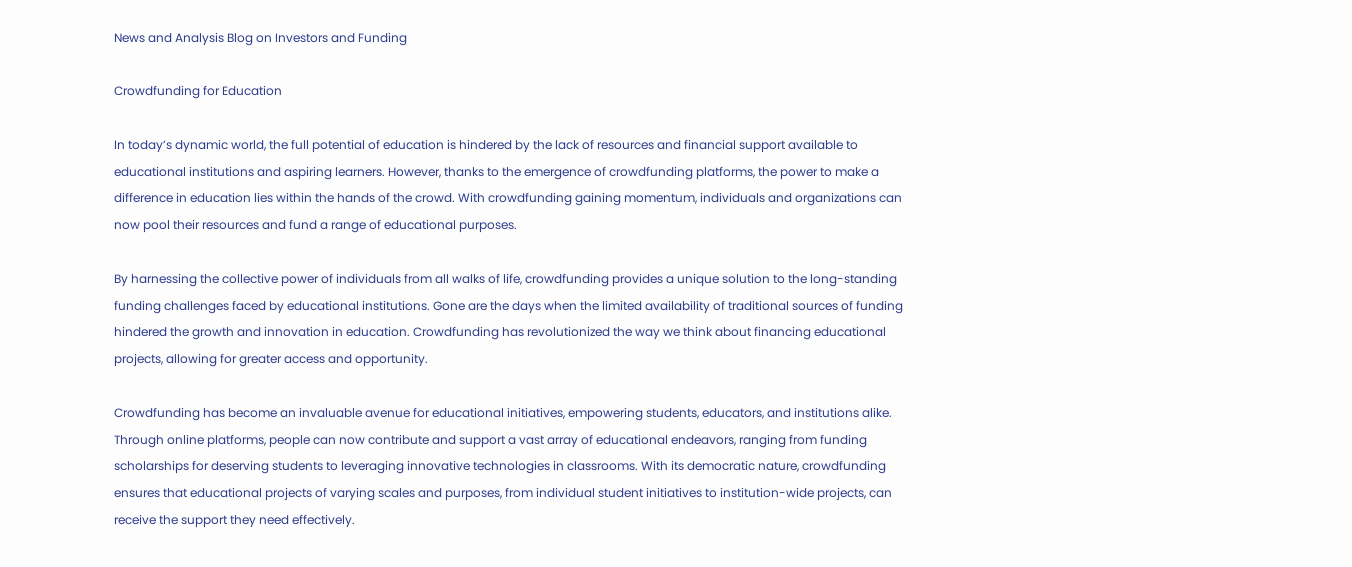News and Analysis Blog on Investors and Funding

Crowdfunding for Education

In today’s dynamic world, the full potential of education is hindered by the lack of resources and financial support available to educational institutions and aspiring learners. However, thanks to the emergence of crowdfunding platforms, the power to make a difference in education lies within the hands of the crowd. With crowdfunding gaining momentum, individuals and organizations can now pool their resources and fund a range of educational purposes.

By harnessing the collective power of individuals from all walks of life, crowdfunding provides a unique solution to the long-standing funding challenges faced by educational institutions. Gone are the days when the limited availability of traditional sources of funding hindered the growth and innovation in education. Crowdfunding has revolutionized the way we think about financing educational projects, allowing for greater access and opportunity.

Crowdfunding has become an invaluable avenue for educational initiatives, empowering students, educators, and institutions alike. Through online platforms, people can now contribute and support a vast array of educational endeavors, ranging from funding scholarships for deserving students to leveraging innovative technologies in classrooms. With its democratic nature, crowdfunding ensures that educational projects of varying scales and purposes, from individual student initiatives to institution-wide projects, can receive the support they need effectively.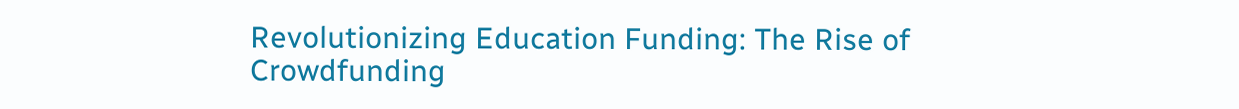Revolutionizing Education Funding: The Rise of Crowdfunding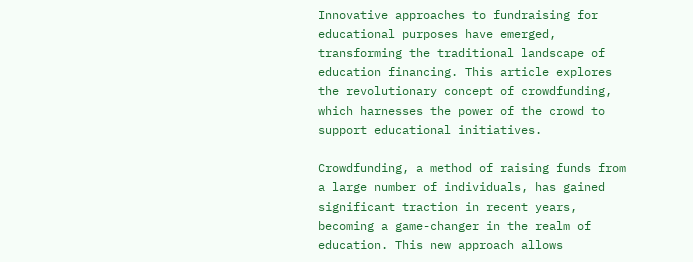Innovative approaches to fundraising for educational purposes have emerged, transforming the traditional landscape of education financing. This article explores the revolutionary concept of crowdfunding, which harnesses the power of the crowd to support educational initiatives.

Crowdfunding, a method of raising funds from a large number of individuals, has gained significant traction in recent years, becoming a game-changer in the realm of education. This new approach allows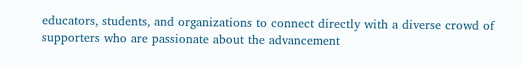educators, students, and organizations to connect directly with a diverse crowd of supporters who are passionate about the advancement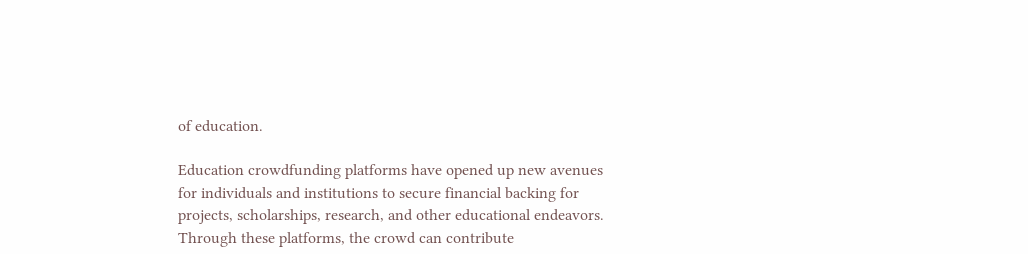of education.

Education crowdfunding platforms have opened up new avenues for individuals and institutions to secure financial backing for projects, scholarships, research, and other educational endeavors. Through these platforms, the crowd can contribute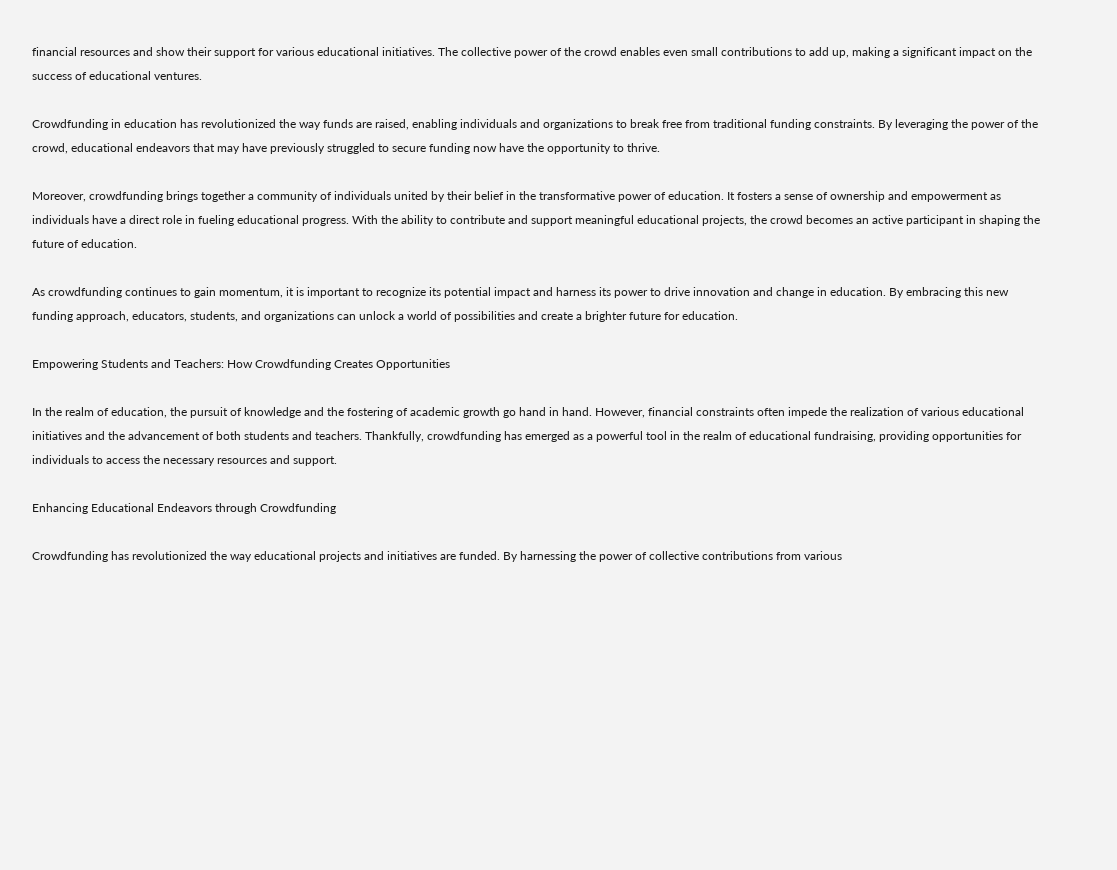financial resources and show their support for various educational initiatives. The collective power of the crowd enables even small contributions to add up, making a significant impact on the success of educational ventures.

Crowdfunding in education has revolutionized the way funds are raised, enabling individuals and organizations to break free from traditional funding constraints. By leveraging the power of the crowd, educational endeavors that may have previously struggled to secure funding now have the opportunity to thrive.

Moreover, crowdfunding brings together a community of individuals united by their belief in the transformative power of education. It fosters a sense of ownership and empowerment as individuals have a direct role in fueling educational progress. With the ability to contribute and support meaningful educational projects, the crowd becomes an active participant in shaping the future of education.

As crowdfunding continues to gain momentum, it is important to recognize its potential impact and harness its power to drive innovation and change in education. By embracing this new funding approach, educators, students, and organizations can unlock a world of possibilities and create a brighter future for education.

Empowering Students and Teachers: How Crowdfunding Creates Opportunities

In the realm of education, the pursuit of knowledge and the fostering of academic growth go hand in hand. However, financial constraints often impede the realization of various educational initiatives and the advancement of both students and teachers. Thankfully, crowdfunding has emerged as a powerful tool in the realm of educational fundraising, providing opportunities for individuals to access the necessary resources and support.

Enhancing Educational Endeavors through Crowdfunding

Crowdfunding has revolutionized the way educational projects and initiatives are funded. By harnessing the power of collective contributions from various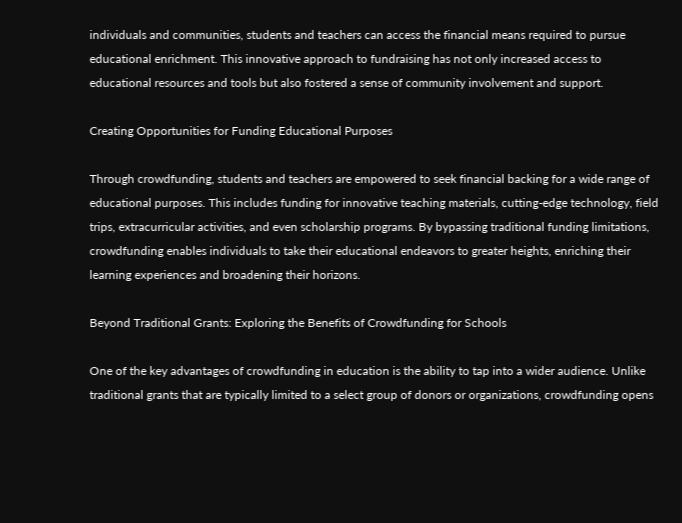individuals and communities, students and teachers can access the financial means required to pursue educational enrichment. This innovative approach to fundraising has not only increased access to educational resources and tools but also fostered a sense of community involvement and support.

Creating Opportunities for Funding Educational Purposes

Through crowdfunding, students and teachers are empowered to seek financial backing for a wide range of educational purposes. This includes funding for innovative teaching materials, cutting-edge technology, field trips, extracurricular activities, and even scholarship programs. By bypassing traditional funding limitations, crowdfunding enables individuals to take their educational endeavors to greater heights, enriching their learning experiences and broadening their horizons.

Beyond Traditional Grants: Exploring the Benefits of Crowdfunding for Schools

One of the key advantages of crowdfunding in education is the ability to tap into a wider audience. Unlike traditional grants that are typically limited to a select group of donors or organizations, crowdfunding opens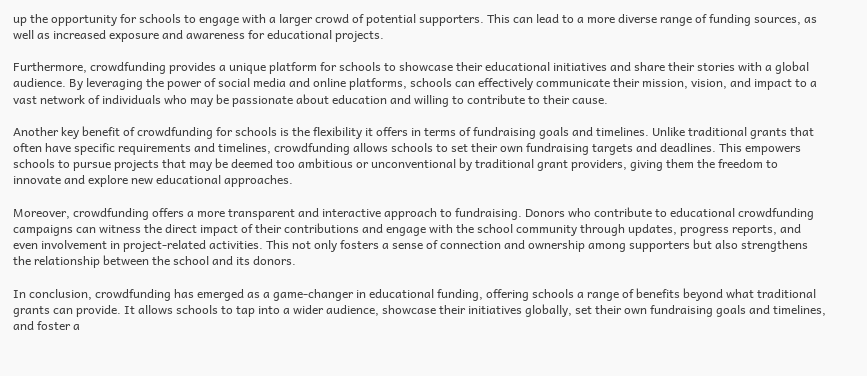up the opportunity for schools to engage with a larger crowd of potential supporters. This can lead to a more diverse range of funding sources, as well as increased exposure and awareness for educational projects.

Furthermore, crowdfunding provides a unique platform for schools to showcase their educational initiatives and share their stories with a global audience. By leveraging the power of social media and online platforms, schools can effectively communicate their mission, vision, and impact to a vast network of individuals who may be passionate about education and willing to contribute to their cause.

Another key benefit of crowdfunding for schools is the flexibility it offers in terms of fundraising goals and timelines. Unlike traditional grants that often have specific requirements and timelines, crowdfunding allows schools to set their own fundraising targets and deadlines. This empowers schools to pursue projects that may be deemed too ambitious or unconventional by traditional grant providers, giving them the freedom to innovate and explore new educational approaches.

Moreover, crowdfunding offers a more transparent and interactive approach to fundraising. Donors who contribute to educational crowdfunding campaigns can witness the direct impact of their contributions and engage with the school community through updates, progress reports, and even involvement in project-related activities. This not only fosters a sense of connection and ownership among supporters but also strengthens the relationship between the school and its donors.

In conclusion, crowdfunding has emerged as a game-changer in educational funding, offering schools a range of benefits beyond what traditional grants can provide. It allows schools to tap into a wider audience, showcase their initiatives globally, set their own fundraising goals and timelines, and foster a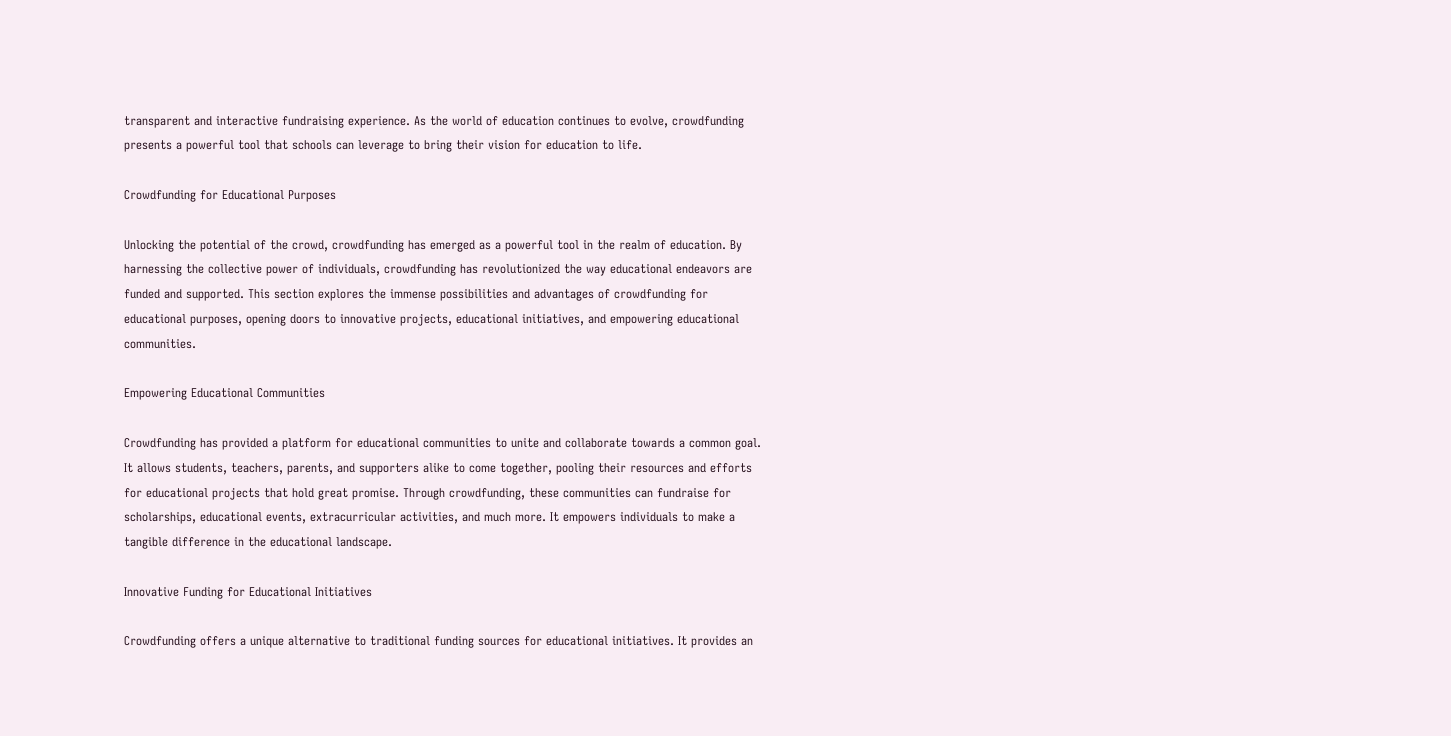transparent and interactive fundraising experience. As the world of education continues to evolve, crowdfunding presents a powerful tool that schools can leverage to bring their vision for education to life.

Crowdfunding for Educational Purposes

Unlocking the potential of the crowd, crowdfunding has emerged as a powerful tool in the realm of education. By harnessing the collective power of individuals, crowdfunding has revolutionized the way educational endeavors are funded and supported. This section explores the immense possibilities and advantages of crowdfunding for educational purposes, opening doors to innovative projects, educational initiatives, and empowering educational communities.

Empowering Educational Communities

Crowdfunding has provided a platform for educational communities to unite and collaborate towards a common goal. It allows students, teachers, parents, and supporters alike to come together, pooling their resources and efforts for educational projects that hold great promise. Through crowdfunding, these communities can fundraise for scholarships, educational events, extracurricular activities, and much more. It empowers individuals to make a tangible difference in the educational landscape.

Innovative Funding for Educational Initiatives

Crowdfunding offers a unique alternative to traditional funding sources for educational initiatives. It provides an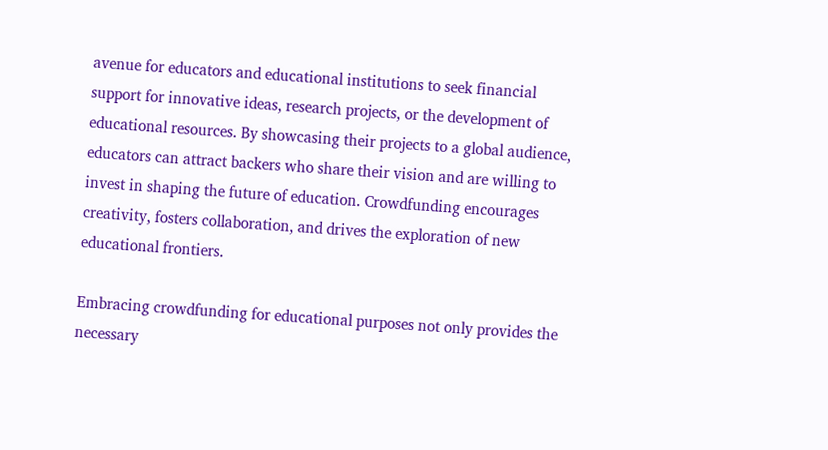avenue for educators and educational institutions to seek financial support for innovative ideas, research projects, or the development of educational resources. By showcasing their projects to a global audience, educators can attract backers who share their vision and are willing to invest in shaping the future of education. Crowdfunding encourages creativity, fosters collaboration, and drives the exploration of new educational frontiers.

Embracing crowdfunding for educational purposes not only provides the necessary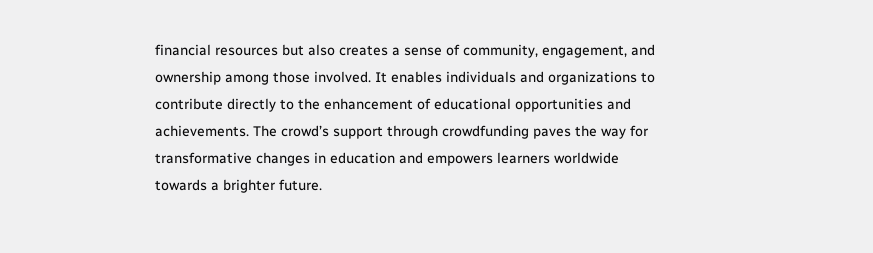financial resources but also creates a sense of community, engagement, and ownership among those involved. It enables individuals and organizations to contribute directly to the enhancement of educational opportunities and achievements. The crowd’s support through crowdfunding paves the way for transformative changes in education and empowers learners worldwide towards a brighter future.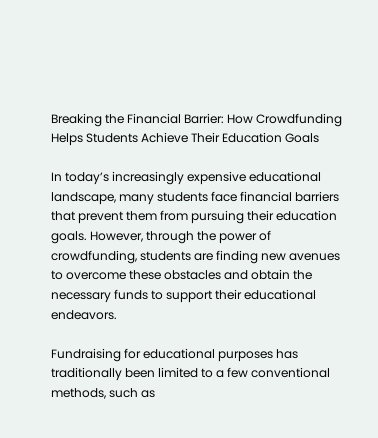Breaking the Financial Barrier: How Crowdfunding Helps Students Achieve Their Education Goals

In today’s increasingly expensive educational landscape, many students face financial barriers that prevent them from pursuing their education goals. However, through the power of crowdfunding, students are finding new avenues to overcome these obstacles and obtain the necessary funds to support their educational endeavors.

Fundraising for educational purposes has traditionally been limited to a few conventional methods, such as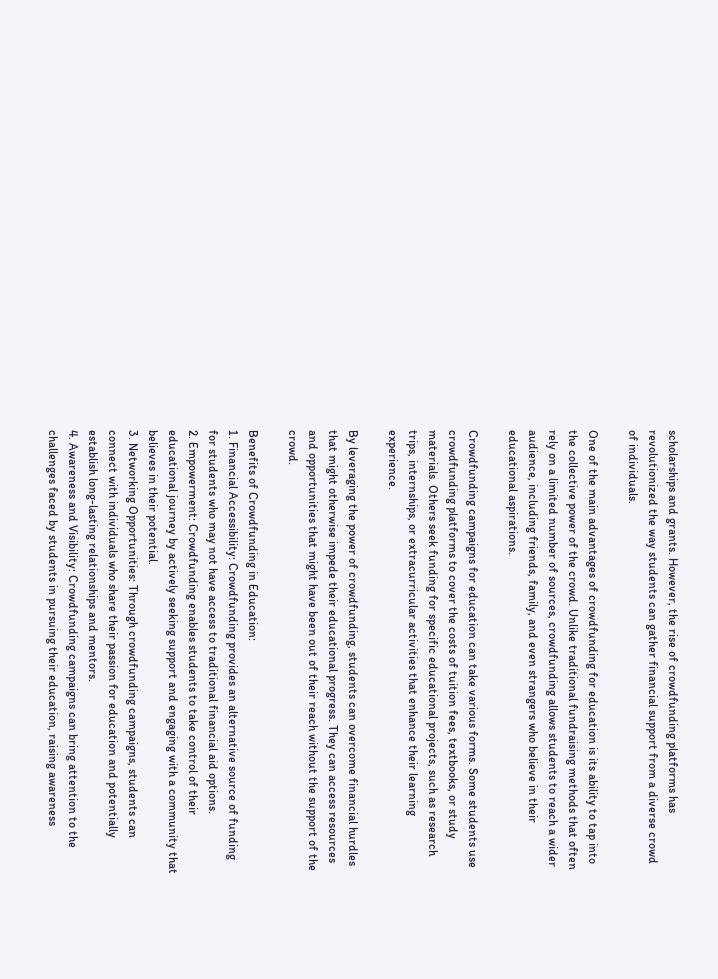scholarships and grants. However, the rise of crowdfunding platforms has revolutionized the way students can gather financial support from a diverse crowd of individuals.

One of the main advantages of crowdfunding for education is its ability to tap into the collective power of the crowd. Unlike traditional fundraising methods that often rely on a limited number of sources, crowdfunding allows students to reach a wider audience, including friends, family, and even strangers who believe in their educational aspirations.

Crowdfunding campaigns for education can take various forms. Some students use crowdfunding platforms to cover the costs of tuition fees, textbooks, or study materials. Others seek funding for specific educational projects, such as research trips, internships, or extracurricular activities that enhance their learning experience.

By leveraging the power of crowdfunding, students can overcome financial hurdles that might otherwise impede their educational progress. They can access resources and opportunities that might have been out of their reach without the support of the crowd.

Benefits of Crowdfunding in Education:
1. Financial Accessibility: Crowdfunding provides an alternative source of funding for students who may not have access to traditional financial aid options.
2. Empowerment: Crowdfunding enables students to take control of their educational journey by actively seeking support and engaging with a community that believes in their potential.
3. Networking Opportunities: Through crowdfunding campaigns, students can connect with individuals who share their passion for education and potentially establish long-lasting relationships and mentors.
4. Awareness and Visibility: Crowdfunding campaigns can bring attention to the challenges faced by students in pursuing their education, raising awareness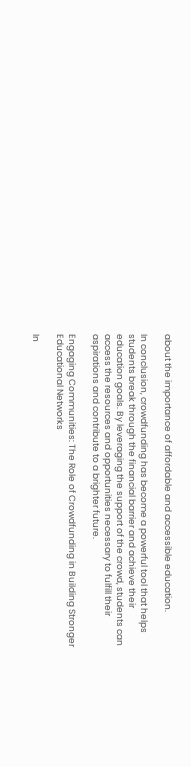about the importance of affordable and accessible education.

In conclusion, crowdfunding has become a powerful tool that helps students break through the financial barrier and achieve their education goals. By leveraging the support of the crowd, students can access the resources and opportunities necessary to fulfill their aspirations and contribute to a brighter future.

Engaging Communities: The Role of Crowdfunding in Building Stronger Educational Networks

In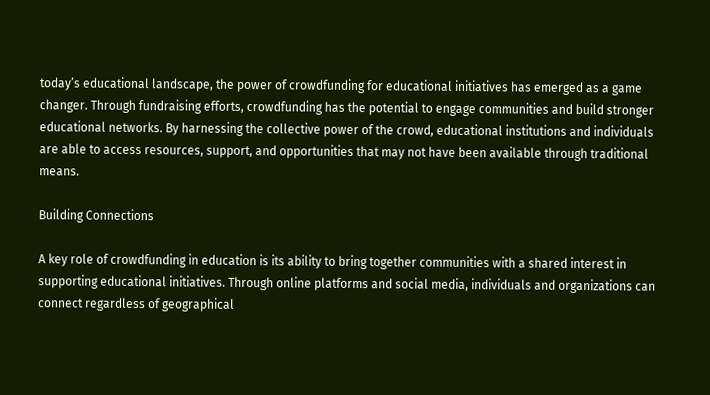today’s educational landscape, the power of crowdfunding for educational initiatives has emerged as a game changer. Through fundraising efforts, crowdfunding has the potential to engage communities and build stronger educational networks. By harnessing the collective power of the crowd, educational institutions and individuals are able to access resources, support, and opportunities that may not have been available through traditional means.

Building Connections

A key role of crowdfunding in education is its ability to bring together communities with a shared interest in supporting educational initiatives. Through online platforms and social media, individuals and organizations can connect regardless of geographical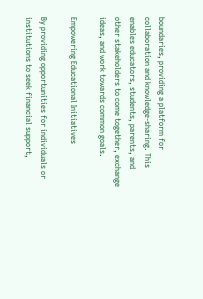boundaries, providing a platform for collaboration and knowledge-sharing. This enables educators, students, parents, and other stakeholders to come together, exchange ideas, and work towards common goals.

Empowering Educational Initiatives

By providing opportunities for individuals or institutions to seek financial support,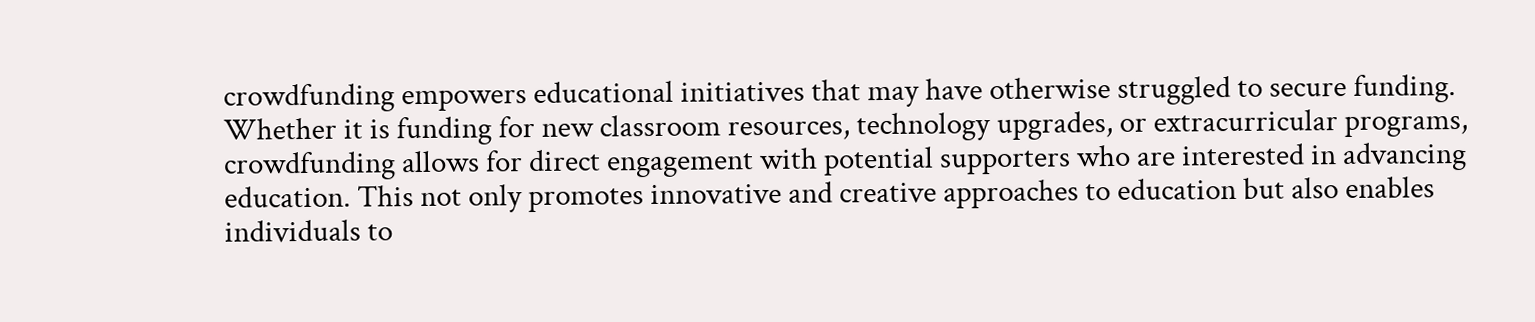crowdfunding empowers educational initiatives that may have otherwise struggled to secure funding. Whether it is funding for new classroom resources, technology upgrades, or extracurricular programs, crowdfunding allows for direct engagement with potential supporters who are interested in advancing education. This not only promotes innovative and creative approaches to education but also enables individuals to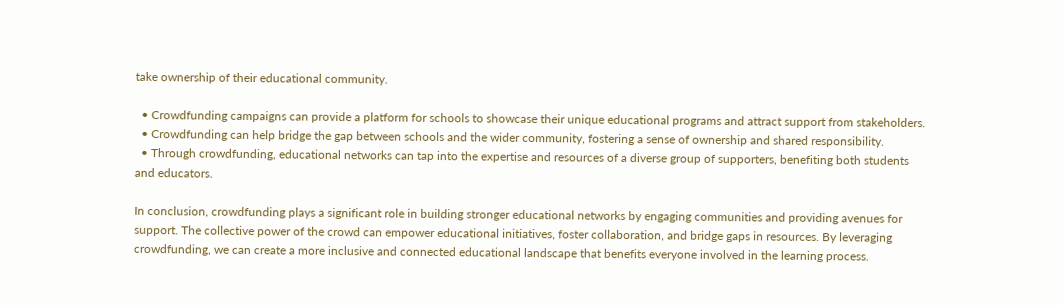take ownership of their educational community.

  • Crowdfunding campaigns can provide a platform for schools to showcase their unique educational programs and attract support from stakeholders.
  • Crowdfunding can help bridge the gap between schools and the wider community, fostering a sense of ownership and shared responsibility.
  • Through crowdfunding, educational networks can tap into the expertise and resources of a diverse group of supporters, benefiting both students and educators.

In conclusion, crowdfunding plays a significant role in building stronger educational networks by engaging communities and providing avenues for support. The collective power of the crowd can empower educational initiatives, foster collaboration, and bridge gaps in resources. By leveraging crowdfunding, we can create a more inclusive and connected educational landscape that benefits everyone involved in the learning process.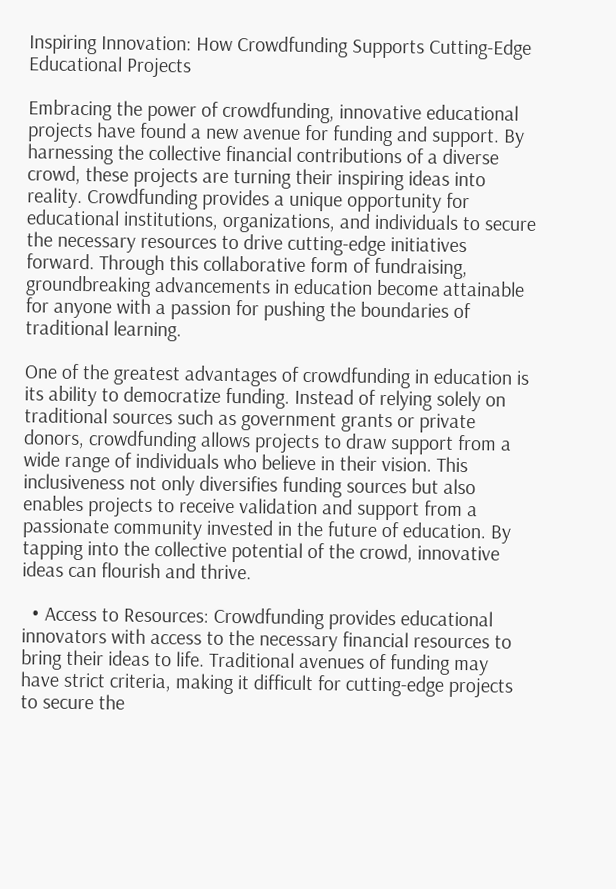Inspiring Innovation: How Crowdfunding Supports Cutting-Edge Educational Projects

Embracing the power of crowdfunding, innovative educational projects have found a new avenue for funding and support. By harnessing the collective financial contributions of a diverse crowd, these projects are turning their inspiring ideas into reality. Crowdfunding provides a unique opportunity for educational institutions, organizations, and individuals to secure the necessary resources to drive cutting-edge initiatives forward. Through this collaborative form of fundraising, groundbreaking advancements in education become attainable for anyone with a passion for pushing the boundaries of traditional learning.

One of the greatest advantages of crowdfunding in education is its ability to democratize funding. Instead of relying solely on traditional sources such as government grants or private donors, crowdfunding allows projects to draw support from a wide range of individuals who believe in their vision. This inclusiveness not only diversifies funding sources but also enables projects to receive validation and support from a passionate community invested in the future of education. By tapping into the collective potential of the crowd, innovative ideas can flourish and thrive.

  • Access to Resources: Crowdfunding provides educational innovators with access to the necessary financial resources to bring their ideas to life. Traditional avenues of funding may have strict criteria, making it difficult for cutting-edge projects to secure the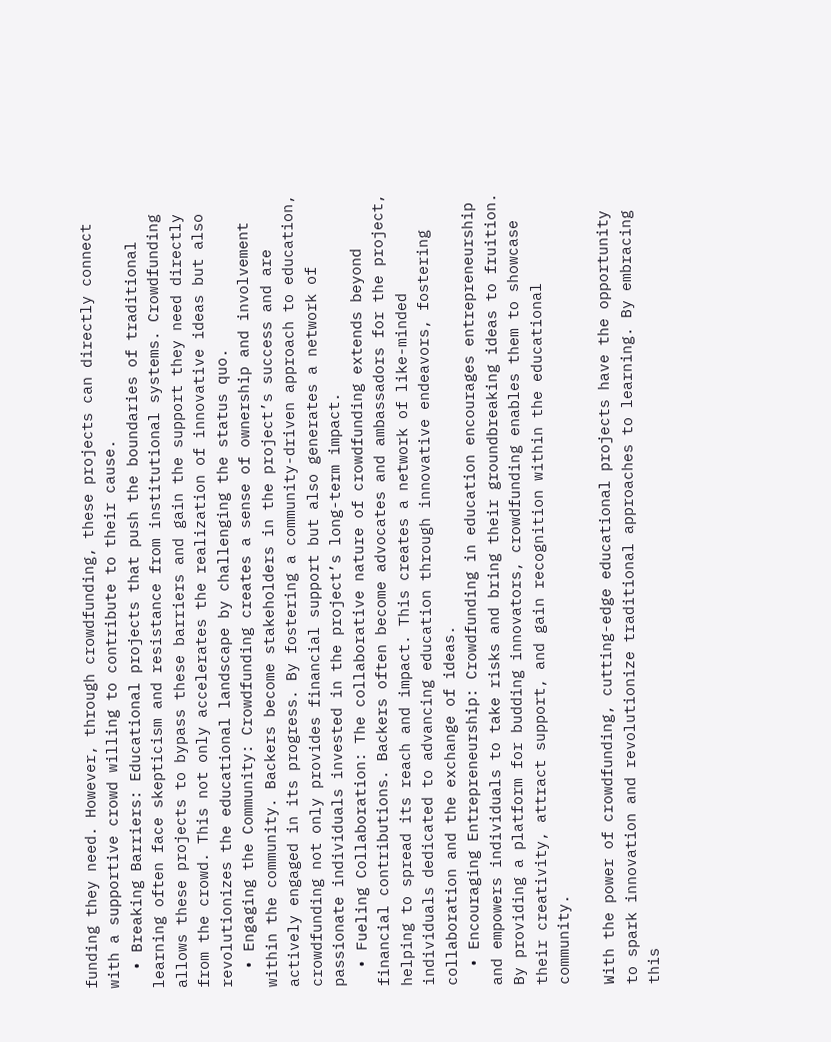funding they need. However, through crowdfunding, these projects can directly connect with a supportive crowd willing to contribute to their cause.
  • Breaking Barriers: Educational projects that push the boundaries of traditional learning often face skepticism and resistance from institutional systems. Crowdfunding allows these projects to bypass these barriers and gain the support they need directly from the crowd. This not only accelerates the realization of innovative ideas but also revolutionizes the educational landscape by challenging the status quo.
  • Engaging the Community: Crowdfunding creates a sense of ownership and involvement within the community. Backers become stakeholders in the project’s success and are actively engaged in its progress. By fostering a community-driven approach to education, crowdfunding not only provides financial support but also generates a network of passionate individuals invested in the project’s long-term impact.
  • Fueling Collaboration: The collaborative nature of crowdfunding extends beyond financial contributions. Backers often become advocates and ambassadors for the project, helping to spread its reach and impact. This creates a network of like-minded individuals dedicated to advancing education through innovative endeavors, fostering collaboration and the exchange of ideas.
  • Encouraging Entrepreneurship: Crowdfunding in education encourages entrepreneurship and empowers individuals to take risks and bring their groundbreaking ideas to fruition. By providing a platform for budding innovators, crowdfunding enables them to showcase their creativity, attract support, and gain recognition within the educational community.

With the power of crowdfunding, cutting-edge educational projects have the opportunity to spark innovation and revolutionize traditional approaches to learning. By embracing this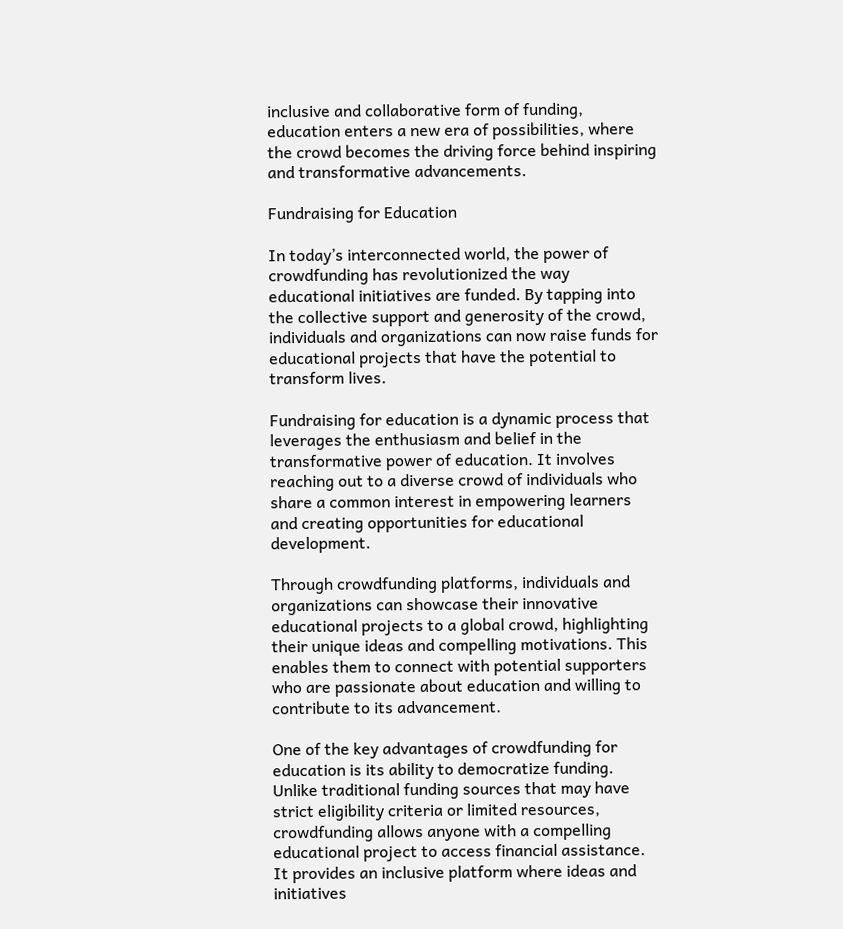inclusive and collaborative form of funding, education enters a new era of possibilities, where the crowd becomes the driving force behind inspiring and transformative advancements.

Fundraising for Education

In today’s interconnected world, the power of crowdfunding has revolutionized the way educational initiatives are funded. By tapping into the collective support and generosity of the crowd, individuals and organizations can now raise funds for educational projects that have the potential to transform lives.

Fundraising for education is a dynamic process that leverages the enthusiasm and belief in the transformative power of education. It involves reaching out to a diverse crowd of individuals who share a common interest in empowering learners and creating opportunities for educational development.

Through crowdfunding platforms, individuals and organizations can showcase their innovative educational projects to a global crowd, highlighting their unique ideas and compelling motivations. This enables them to connect with potential supporters who are passionate about education and willing to contribute to its advancement.

One of the key advantages of crowdfunding for education is its ability to democratize funding. Unlike traditional funding sources that may have strict eligibility criteria or limited resources, crowdfunding allows anyone with a compelling educational project to access financial assistance. It provides an inclusive platform where ideas and initiatives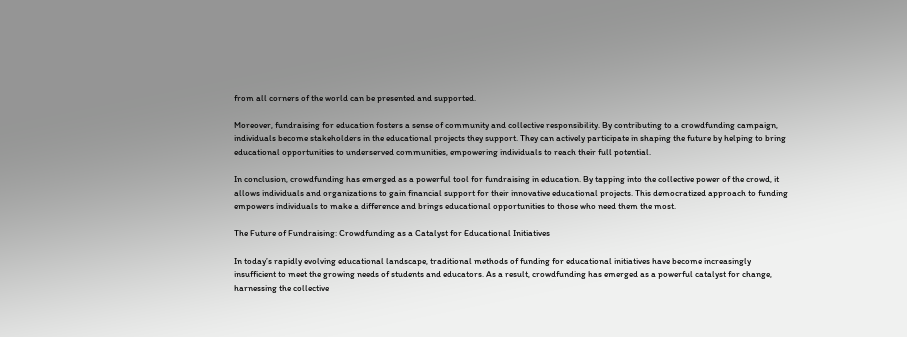from all corners of the world can be presented and supported.

Moreover, fundraising for education fosters a sense of community and collective responsibility. By contributing to a crowdfunding campaign, individuals become stakeholders in the educational projects they support. They can actively participate in shaping the future by helping to bring educational opportunities to underserved communities, empowering individuals to reach their full potential.

In conclusion, crowdfunding has emerged as a powerful tool for fundraising in education. By tapping into the collective power of the crowd, it allows individuals and organizations to gain financial support for their innovative educational projects. This democratized approach to funding empowers individuals to make a difference and brings educational opportunities to those who need them the most.

The Future of Fundraising: Crowdfunding as a Catalyst for Educational Initiatives

In today’s rapidly evolving educational landscape, traditional methods of funding for educational initiatives have become increasingly insufficient to meet the growing needs of students and educators. As a result, crowdfunding has emerged as a powerful catalyst for change, harnessing the collective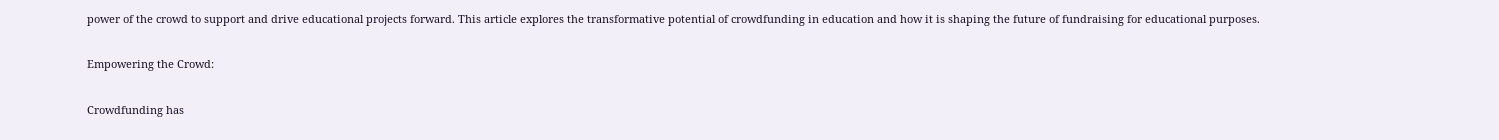power of the crowd to support and drive educational projects forward. This article explores the transformative potential of crowdfunding in education and how it is shaping the future of fundraising for educational purposes.

Empowering the Crowd:

Crowdfunding has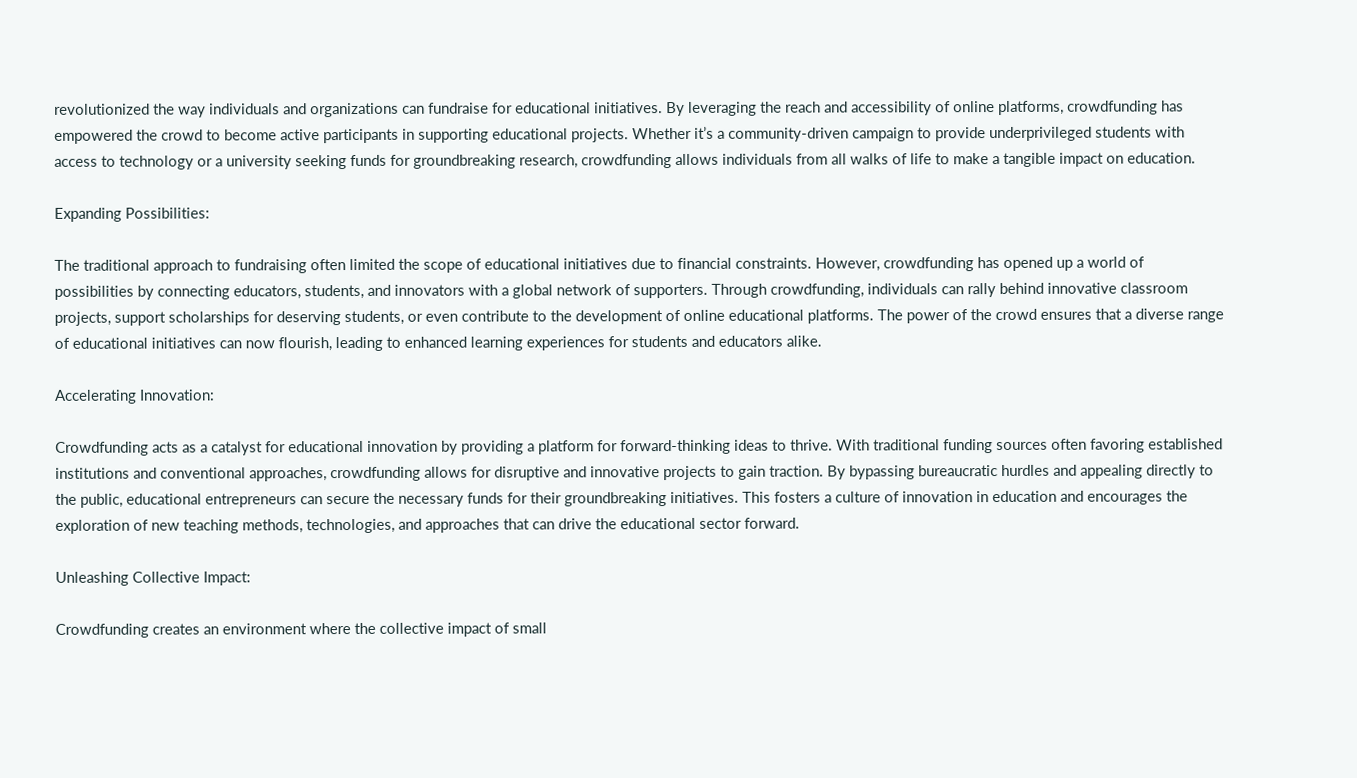revolutionized the way individuals and organizations can fundraise for educational initiatives. By leveraging the reach and accessibility of online platforms, crowdfunding has empowered the crowd to become active participants in supporting educational projects. Whether it’s a community-driven campaign to provide underprivileged students with access to technology or a university seeking funds for groundbreaking research, crowdfunding allows individuals from all walks of life to make a tangible impact on education.

Expanding Possibilities:

The traditional approach to fundraising often limited the scope of educational initiatives due to financial constraints. However, crowdfunding has opened up a world of possibilities by connecting educators, students, and innovators with a global network of supporters. Through crowdfunding, individuals can rally behind innovative classroom projects, support scholarships for deserving students, or even contribute to the development of online educational platforms. The power of the crowd ensures that a diverse range of educational initiatives can now flourish, leading to enhanced learning experiences for students and educators alike.

Accelerating Innovation:

Crowdfunding acts as a catalyst for educational innovation by providing a platform for forward-thinking ideas to thrive. With traditional funding sources often favoring established institutions and conventional approaches, crowdfunding allows for disruptive and innovative projects to gain traction. By bypassing bureaucratic hurdles and appealing directly to the public, educational entrepreneurs can secure the necessary funds for their groundbreaking initiatives. This fosters a culture of innovation in education and encourages the exploration of new teaching methods, technologies, and approaches that can drive the educational sector forward.

Unleashing Collective Impact:

Crowdfunding creates an environment where the collective impact of small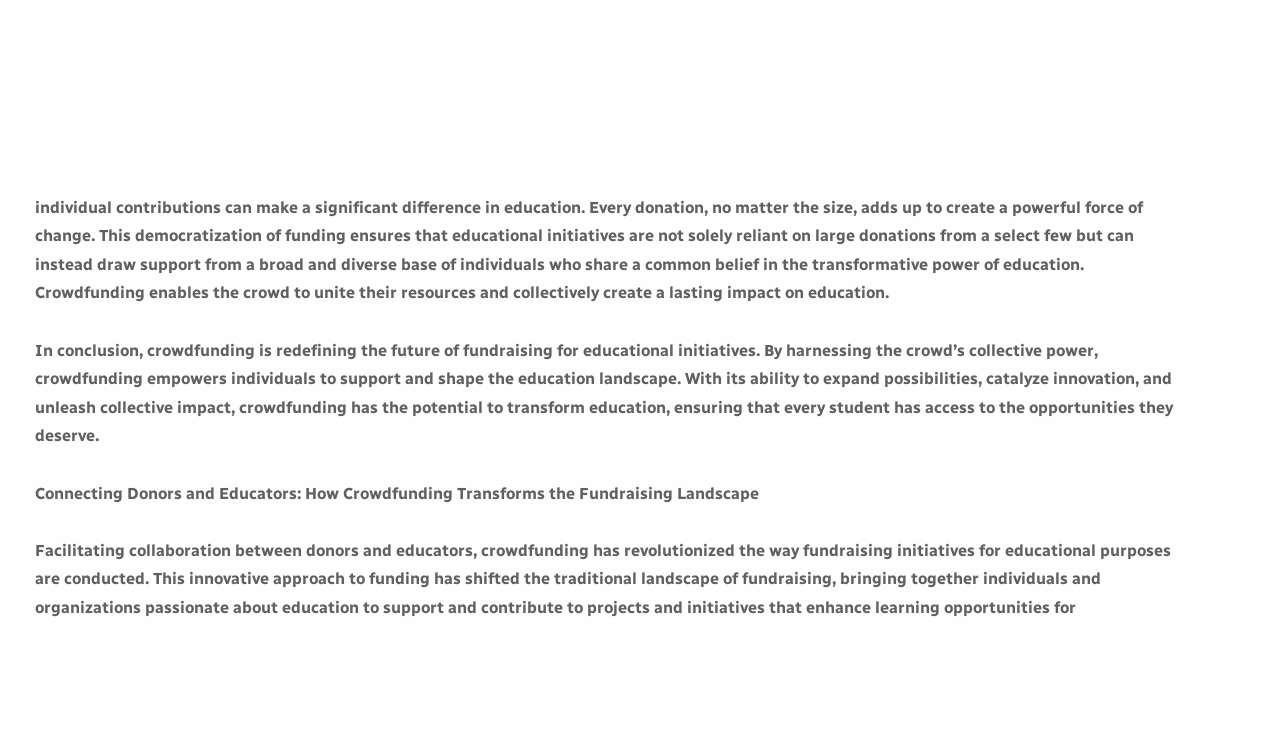individual contributions can make a significant difference in education. Every donation, no matter the size, adds up to create a powerful force of change. This democratization of funding ensures that educational initiatives are not solely reliant on large donations from a select few but can instead draw support from a broad and diverse base of individuals who share a common belief in the transformative power of education. Crowdfunding enables the crowd to unite their resources and collectively create a lasting impact on education.

In conclusion, crowdfunding is redefining the future of fundraising for educational initiatives. By harnessing the crowd’s collective power, crowdfunding empowers individuals to support and shape the education landscape. With its ability to expand possibilities, catalyze innovation, and unleash collective impact, crowdfunding has the potential to transform education, ensuring that every student has access to the opportunities they deserve.

Connecting Donors and Educators: How Crowdfunding Transforms the Fundraising Landscape

Facilitating collaboration between donors and educators, crowdfunding has revolutionized the way fundraising initiatives for educational purposes are conducted. This innovative approach to funding has shifted the traditional landscape of fundraising, bringing together individuals and organizations passionate about education to support and contribute to projects and initiatives that enhance learning opportunities for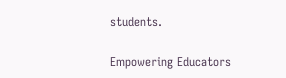students.

Empowering Educators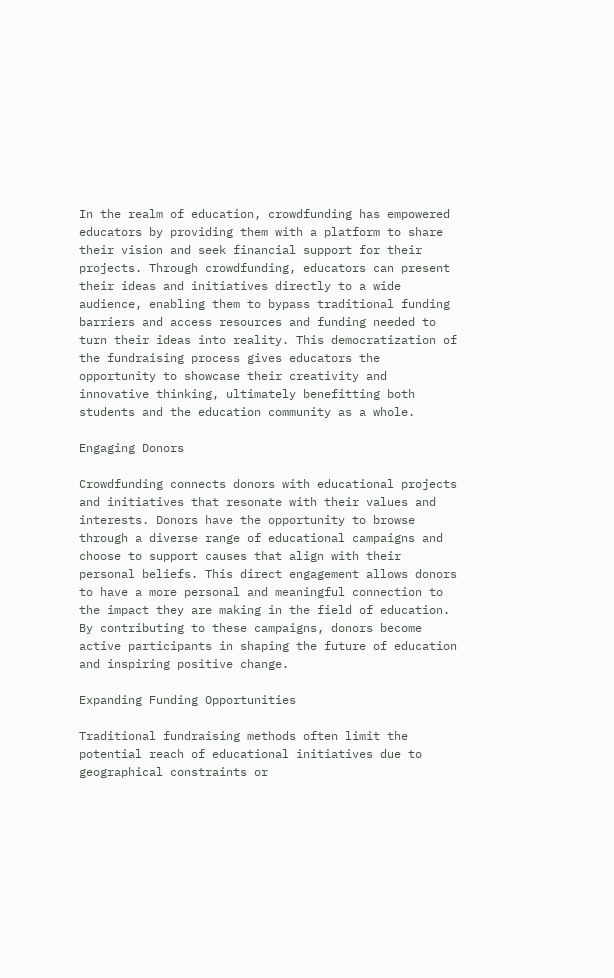In the realm of education, crowdfunding has empowered educators by providing them with a platform to share their vision and seek financial support for their projects. Through crowdfunding, educators can present their ideas and initiatives directly to a wide audience, enabling them to bypass traditional funding barriers and access resources and funding needed to turn their ideas into reality. This democratization of the fundraising process gives educators the opportunity to showcase their creativity and innovative thinking, ultimately benefitting both students and the education community as a whole.

Engaging Donors

Crowdfunding connects donors with educational projects and initiatives that resonate with their values and interests. Donors have the opportunity to browse through a diverse range of educational campaigns and choose to support causes that align with their personal beliefs. This direct engagement allows donors to have a more personal and meaningful connection to the impact they are making in the field of education. By contributing to these campaigns, donors become active participants in shaping the future of education and inspiring positive change.

Expanding Funding Opportunities

Traditional fundraising methods often limit the potential reach of educational initiatives due to geographical constraints or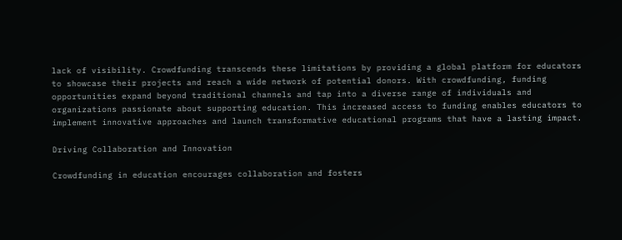lack of visibility. Crowdfunding transcends these limitations by providing a global platform for educators to showcase their projects and reach a wide network of potential donors. With crowdfunding, funding opportunities expand beyond traditional channels and tap into a diverse range of individuals and organizations passionate about supporting education. This increased access to funding enables educators to implement innovative approaches and launch transformative educational programs that have a lasting impact.

Driving Collaboration and Innovation

Crowdfunding in education encourages collaboration and fosters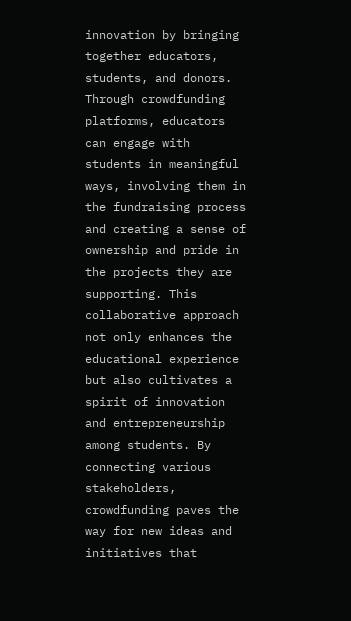innovation by bringing together educators, students, and donors. Through crowdfunding platforms, educators can engage with students in meaningful ways, involving them in the fundraising process and creating a sense of ownership and pride in the projects they are supporting. This collaborative approach not only enhances the educational experience but also cultivates a spirit of innovation and entrepreneurship among students. By connecting various stakeholders, crowdfunding paves the way for new ideas and initiatives that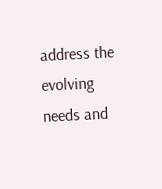address the evolving needs and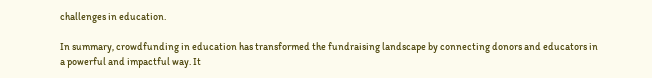challenges in education.

In summary, crowdfunding in education has transformed the fundraising landscape by connecting donors and educators in a powerful and impactful way. It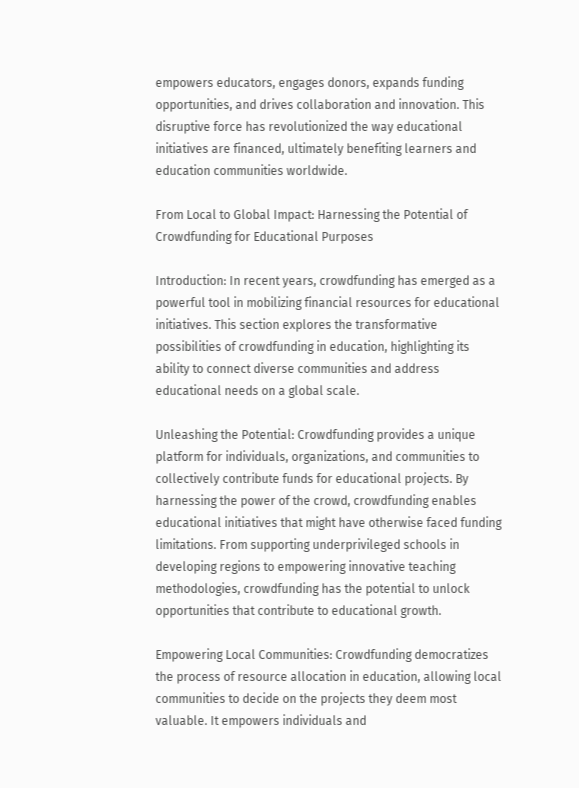empowers educators, engages donors, expands funding opportunities, and drives collaboration and innovation. This disruptive force has revolutionized the way educational initiatives are financed, ultimately benefiting learners and education communities worldwide.

From Local to Global Impact: Harnessing the Potential of Crowdfunding for Educational Purposes

Introduction: In recent years, crowdfunding has emerged as a powerful tool in mobilizing financial resources for educational initiatives. This section explores the transformative possibilities of crowdfunding in education, highlighting its ability to connect diverse communities and address educational needs on a global scale.

Unleashing the Potential: Crowdfunding provides a unique platform for individuals, organizations, and communities to collectively contribute funds for educational projects. By harnessing the power of the crowd, crowdfunding enables educational initiatives that might have otherwise faced funding limitations. From supporting underprivileged schools in developing regions to empowering innovative teaching methodologies, crowdfunding has the potential to unlock opportunities that contribute to educational growth.

Empowering Local Communities: Crowdfunding democratizes the process of resource allocation in education, allowing local communities to decide on the projects they deem most valuable. It empowers individuals and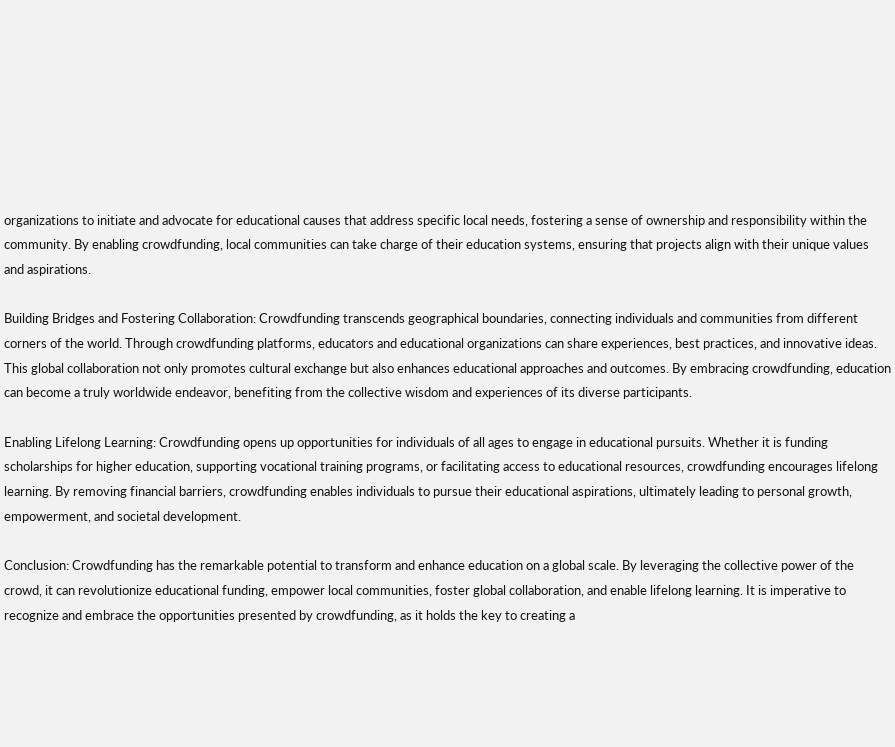organizations to initiate and advocate for educational causes that address specific local needs, fostering a sense of ownership and responsibility within the community. By enabling crowdfunding, local communities can take charge of their education systems, ensuring that projects align with their unique values and aspirations.

Building Bridges and Fostering Collaboration: Crowdfunding transcends geographical boundaries, connecting individuals and communities from different corners of the world. Through crowdfunding platforms, educators and educational organizations can share experiences, best practices, and innovative ideas. This global collaboration not only promotes cultural exchange but also enhances educational approaches and outcomes. By embracing crowdfunding, education can become a truly worldwide endeavor, benefiting from the collective wisdom and experiences of its diverse participants.

Enabling Lifelong Learning: Crowdfunding opens up opportunities for individuals of all ages to engage in educational pursuits. Whether it is funding scholarships for higher education, supporting vocational training programs, or facilitating access to educational resources, crowdfunding encourages lifelong learning. By removing financial barriers, crowdfunding enables individuals to pursue their educational aspirations, ultimately leading to personal growth, empowerment, and societal development.

Conclusion: Crowdfunding has the remarkable potential to transform and enhance education on a global scale. By leveraging the collective power of the crowd, it can revolutionize educational funding, empower local communities, foster global collaboration, and enable lifelong learning. It is imperative to recognize and embrace the opportunities presented by crowdfunding, as it holds the key to creating a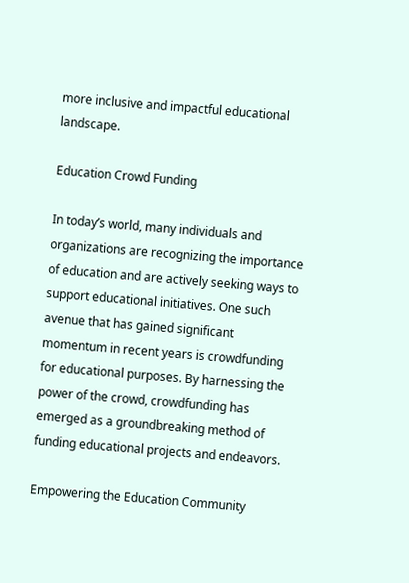more inclusive and impactful educational landscape.

Education Crowd Funding

In today’s world, many individuals and organizations are recognizing the importance of education and are actively seeking ways to support educational initiatives. One such avenue that has gained significant momentum in recent years is crowdfunding for educational purposes. By harnessing the power of the crowd, crowdfunding has emerged as a groundbreaking method of funding educational projects and endeavors.

Empowering the Education Community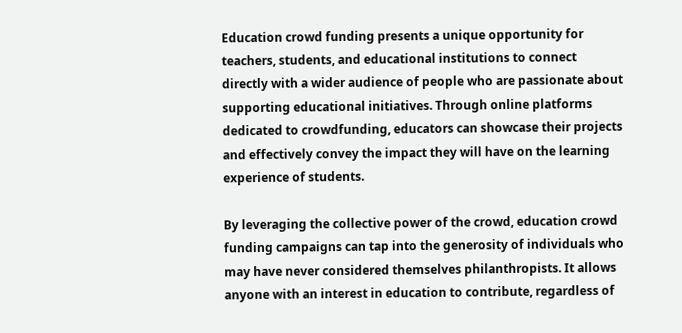Education crowd funding presents a unique opportunity for teachers, students, and educational institutions to connect directly with a wider audience of people who are passionate about supporting educational initiatives. Through online platforms dedicated to crowdfunding, educators can showcase their projects and effectively convey the impact they will have on the learning experience of students.

By leveraging the collective power of the crowd, education crowd funding campaigns can tap into the generosity of individuals who may have never considered themselves philanthropists. It allows anyone with an interest in education to contribute, regardless of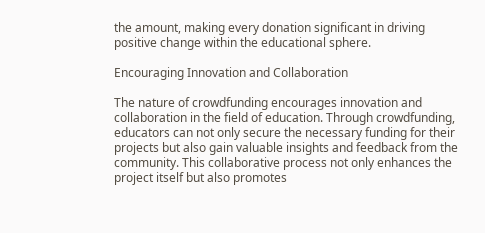the amount, making every donation significant in driving positive change within the educational sphere.

Encouraging Innovation and Collaboration

The nature of crowdfunding encourages innovation and collaboration in the field of education. Through crowdfunding, educators can not only secure the necessary funding for their projects but also gain valuable insights and feedback from the community. This collaborative process not only enhances the project itself but also promotes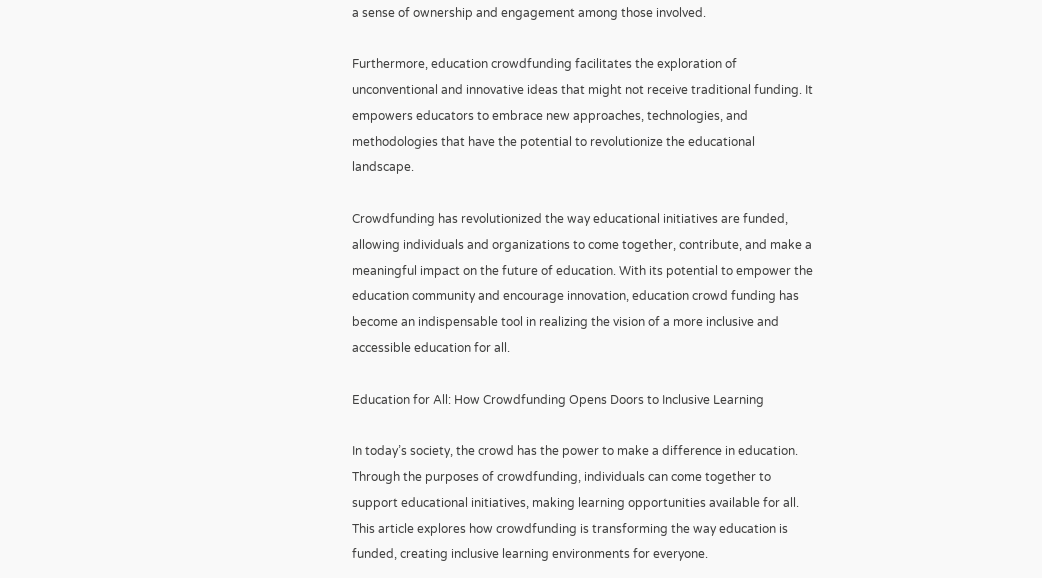a sense of ownership and engagement among those involved.

Furthermore, education crowdfunding facilitates the exploration of unconventional and innovative ideas that might not receive traditional funding. It empowers educators to embrace new approaches, technologies, and methodologies that have the potential to revolutionize the educational landscape.

Crowdfunding has revolutionized the way educational initiatives are funded, allowing individuals and organizations to come together, contribute, and make a meaningful impact on the future of education. With its potential to empower the education community and encourage innovation, education crowd funding has become an indispensable tool in realizing the vision of a more inclusive and accessible education for all.

Education for All: How Crowdfunding Opens Doors to Inclusive Learning

In today’s society, the crowd has the power to make a difference in education. Through the purposes of crowdfunding, individuals can come together to support educational initiatives, making learning opportunities available for all. This article explores how crowdfunding is transforming the way education is funded, creating inclusive learning environments for everyone.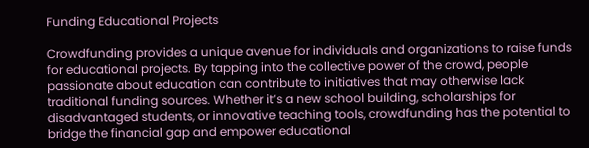Funding Educational Projects

Crowdfunding provides a unique avenue for individuals and organizations to raise funds for educational projects. By tapping into the collective power of the crowd, people passionate about education can contribute to initiatives that may otherwise lack traditional funding sources. Whether it’s a new school building, scholarships for disadvantaged students, or innovative teaching tools, crowdfunding has the potential to bridge the financial gap and empower educational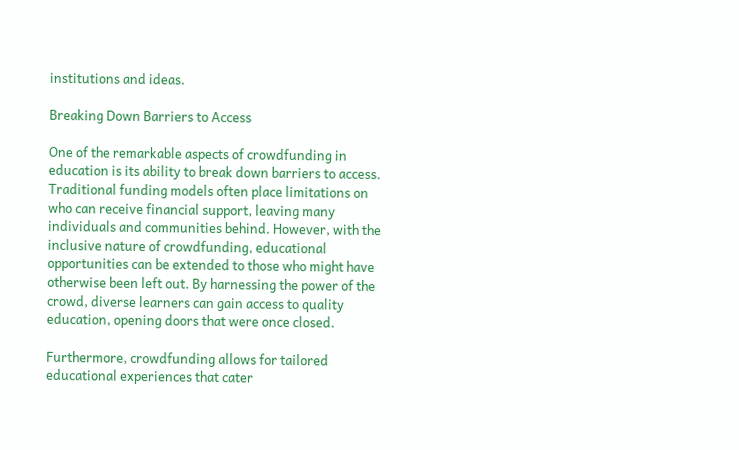institutions and ideas.

Breaking Down Barriers to Access

One of the remarkable aspects of crowdfunding in education is its ability to break down barriers to access. Traditional funding models often place limitations on who can receive financial support, leaving many individuals and communities behind. However, with the inclusive nature of crowdfunding, educational opportunities can be extended to those who might have otherwise been left out. By harnessing the power of the crowd, diverse learners can gain access to quality education, opening doors that were once closed.

Furthermore, crowdfunding allows for tailored educational experiences that cater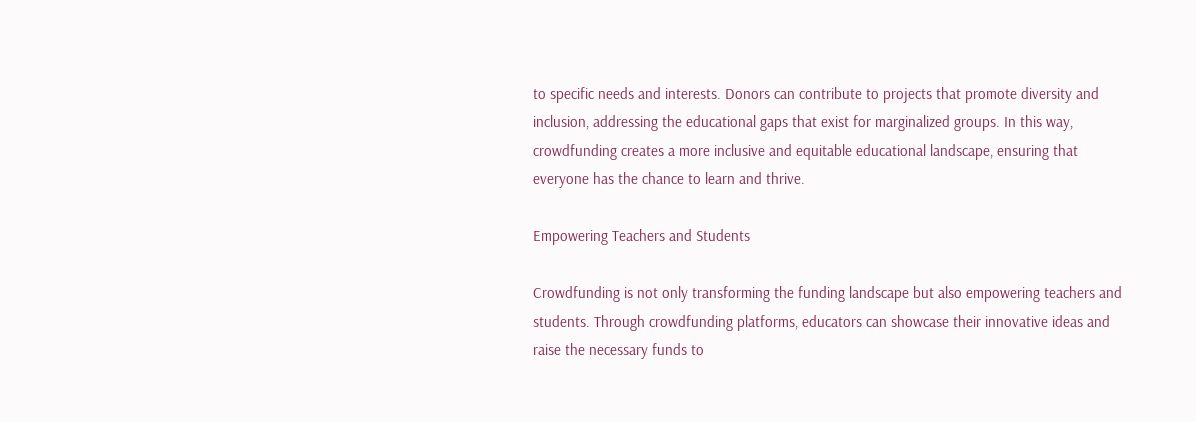to specific needs and interests. Donors can contribute to projects that promote diversity and inclusion, addressing the educational gaps that exist for marginalized groups. In this way, crowdfunding creates a more inclusive and equitable educational landscape, ensuring that everyone has the chance to learn and thrive.

Empowering Teachers and Students

Crowdfunding is not only transforming the funding landscape but also empowering teachers and students. Through crowdfunding platforms, educators can showcase their innovative ideas and raise the necessary funds to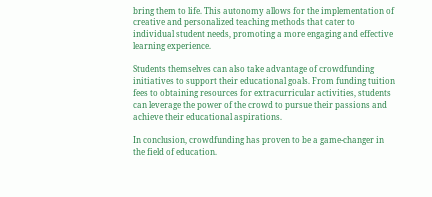bring them to life. This autonomy allows for the implementation of creative and personalized teaching methods that cater to individual student needs, promoting a more engaging and effective learning experience.

Students themselves can also take advantage of crowdfunding initiatives to support their educational goals. From funding tuition fees to obtaining resources for extracurricular activities, students can leverage the power of the crowd to pursue their passions and achieve their educational aspirations.

In conclusion, crowdfunding has proven to be a game-changer in the field of education.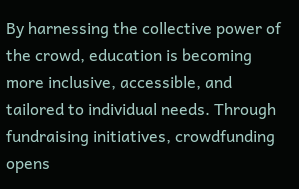By harnessing the collective power of the crowd, education is becoming more inclusive, accessible, and tailored to individual needs. Through fundraising initiatives, crowdfunding opens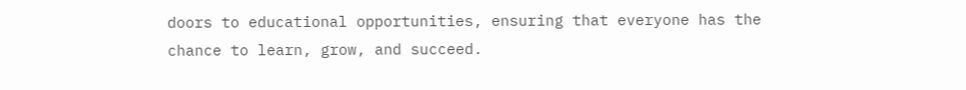doors to educational opportunities, ensuring that everyone has the chance to learn, grow, and succeed.